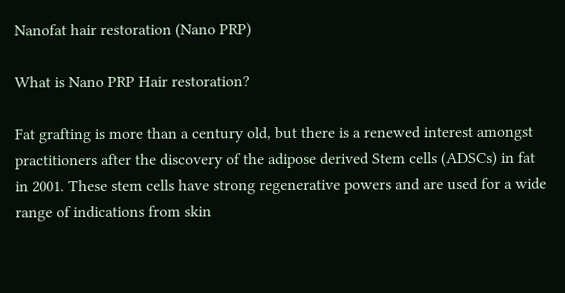Nanofat hair restoration (Nano PRP)

What is Nano PRP Hair restoration?

Fat grafting is more than a century old, but there is a renewed interest amongst practitioners after the discovery of the adipose derived Stem cells (ADSCs) in fat in 2001. These stem cells have strong regenerative powers and are used for a wide range of indications from skin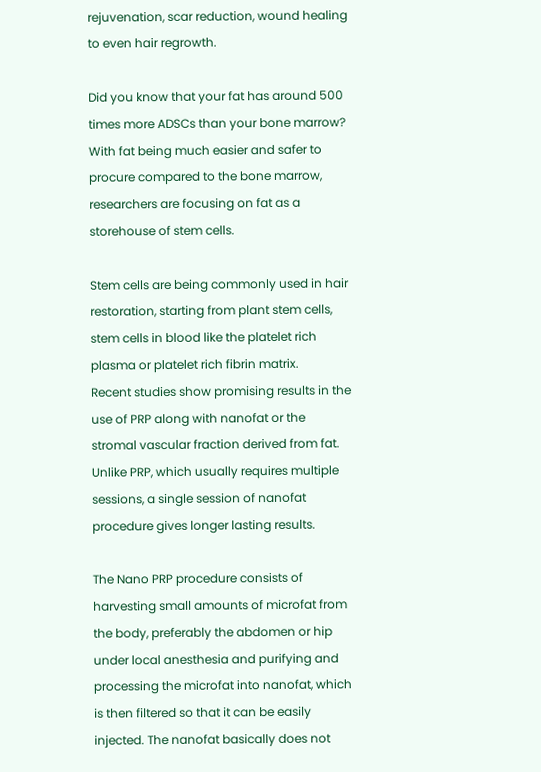rejuvenation, scar reduction, wound healing to even hair regrowth.

Did you know that your fat has around 500 times more ADSCs than your bone marrow? With fat being much easier and safer to procure compared to the bone marrow, researchers are focusing on fat as a storehouse of stem cells.

Stem cells are being commonly used in hair restoration, starting from plant stem cells, stem cells in blood like the platelet rich plasma or platelet rich fibrin matrix.
Recent studies show promising results in the use of PRP along with nanofat or the stromal vascular fraction derived from fat. Unlike PRP, which usually requires multiple sessions, a single session of nanofat procedure gives longer lasting results.

The Nano PRP procedure consists of harvesting small amounts of microfat from the body, preferably the abdomen or hip under local anesthesia and purifying and processing the microfat into nanofat, which is then filtered so that it can be easily injected. The nanofat basically does not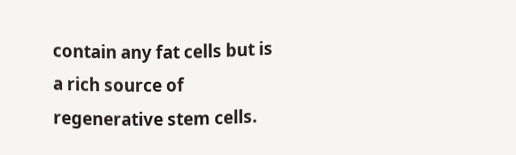contain any fat cells but is a rich source of regenerative stem cells.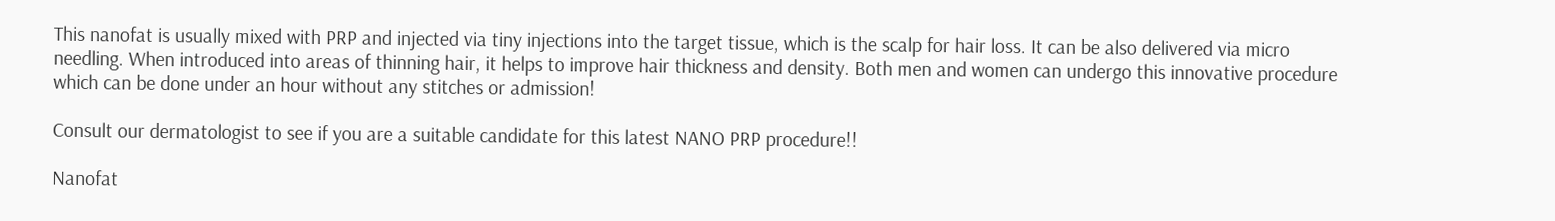This nanofat is usually mixed with PRP and injected via tiny injections into the target tissue, which is the scalp for hair loss. It can be also delivered via micro needling. When introduced into areas of thinning hair, it helps to improve hair thickness and density. Both men and women can undergo this innovative procedure which can be done under an hour without any stitches or admission!

Consult our dermatologist to see if you are a suitable candidate for this latest NANO PRP procedure!!

Nanofat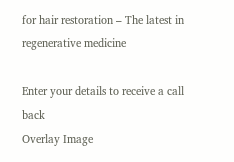for hair restoration – The latest in regenerative medicine

Enter your details to receive a call back
Overlay Image